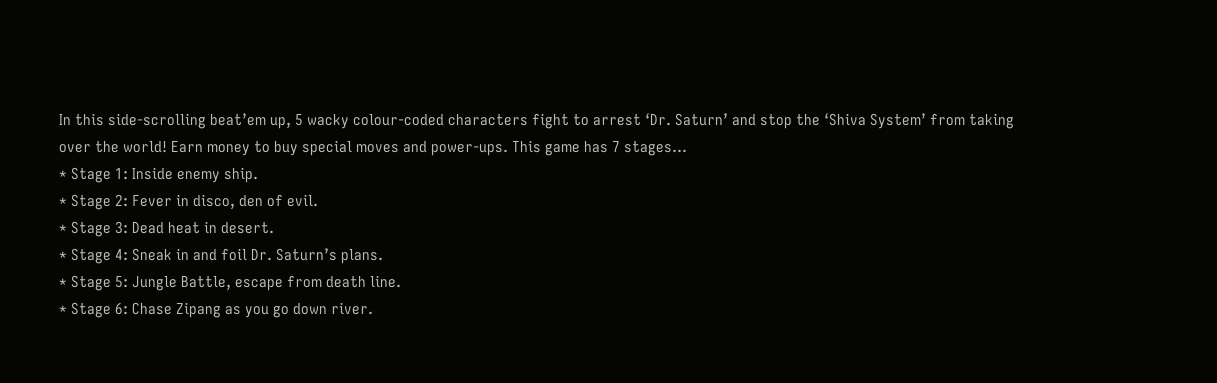In this side-scrolling beat’em up, 5 wacky colour-coded characters fight to arrest ‘Dr. Saturn’ and stop the ‘Shiva System’ from taking over the world! Earn money to buy special moves and power-ups. This game has 7 stages…
* Stage 1: Inside enemy ship.
* Stage 2: Fever in disco, den of evil.
* Stage 3: Dead heat in desert.
* Stage 4: Sneak in and foil Dr. Saturn’s plans.
* Stage 5: Jungle Battle, escape from death line.
* Stage 6: Chase Zipang as you go down river.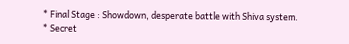* Final Stage : Showdown, desperate battle with Shiva system.
* Secret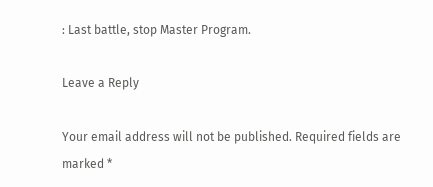: Last battle, stop Master Program.

Leave a Reply

Your email address will not be published. Required fields are marked *